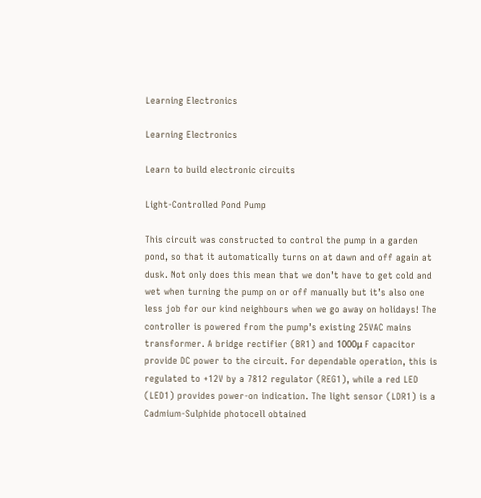Learning Electronics

Learning Electronics

Learn to build electronic circuits

Light-Controlled Pond Pump

This circuit was constructed to control the pump in a garden pond, so that it automatically turns on at dawn and off again at dusk. Not only does this mean that we don’t have to get cold and wet when turning the pump on or off manually but it’s also one less job for our kind neighbours when we go away on holidays! The controller is powered from the pump’s existing 25VAC mains transformer. A bridge rectifier (BR1) and 1000μ F capacitor provide DC power to the circuit. For dependable operation, this is regulated to +12V by a 7812 regulator (REG1), while a red LED (LED1) provides power-on indication. The light sensor (LDR1) is a Cadmium-Sulphide photocell obtained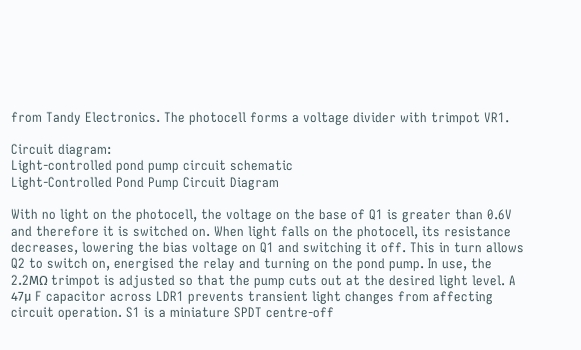from Tandy Electronics. The photocell forms a voltage divider with trimpot VR1.

Circuit diagram:
Light-controlled pond pump circuit schematic
Light-Controlled Pond Pump Circuit Diagram

With no light on the photocell, the voltage on the base of Q1 is greater than 0.6V and therefore it is switched on. When light falls on the photocell, its resistance decreases, lowering the bias voltage on Q1 and switching it off. This in turn allows Q2 to switch on, energised the relay and turning on the pond pump. In use, the 2.2MΩ trimpot is adjusted so that the pump cuts out at the desired light level. A 47μ F capacitor across LDR1 prevents transient light changes from affecting circuit operation. S1 is a miniature SPDT centre-off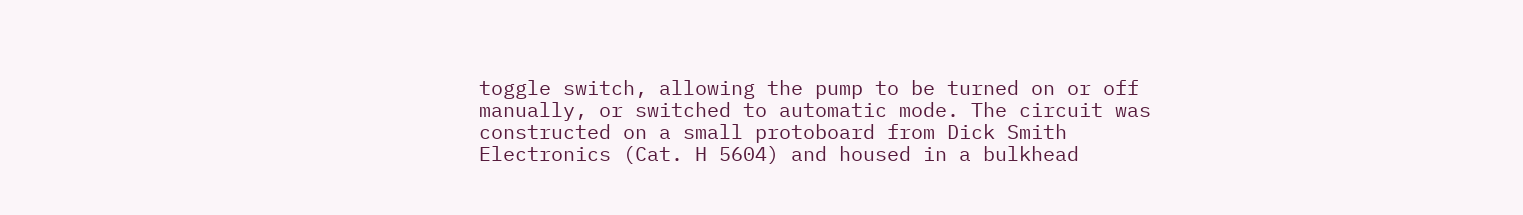toggle switch, allowing the pump to be turned on or off manually, or switched to automatic mode. The circuit was constructed on a small protoboard from Dick Smith Electronics (Cat. H 5604) and housed in a bulkhead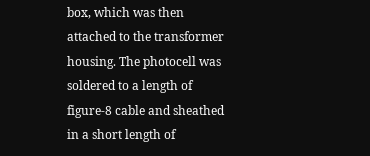box, which was then attached to the transformer housing. The photocell was soldered to a length of figure-8 cable and sheathed in a short length of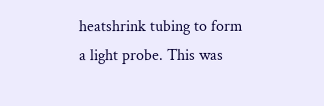heatshrink tubing to form a light probe. This was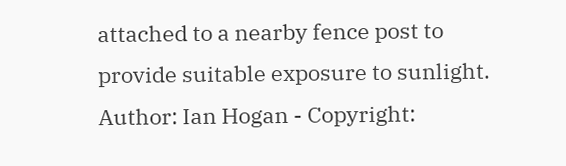attached to a nearby fence post to provide suitable exposure to sunlight.
Author: Ian Hogan - Copyright: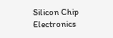Silicon Chip Electronics